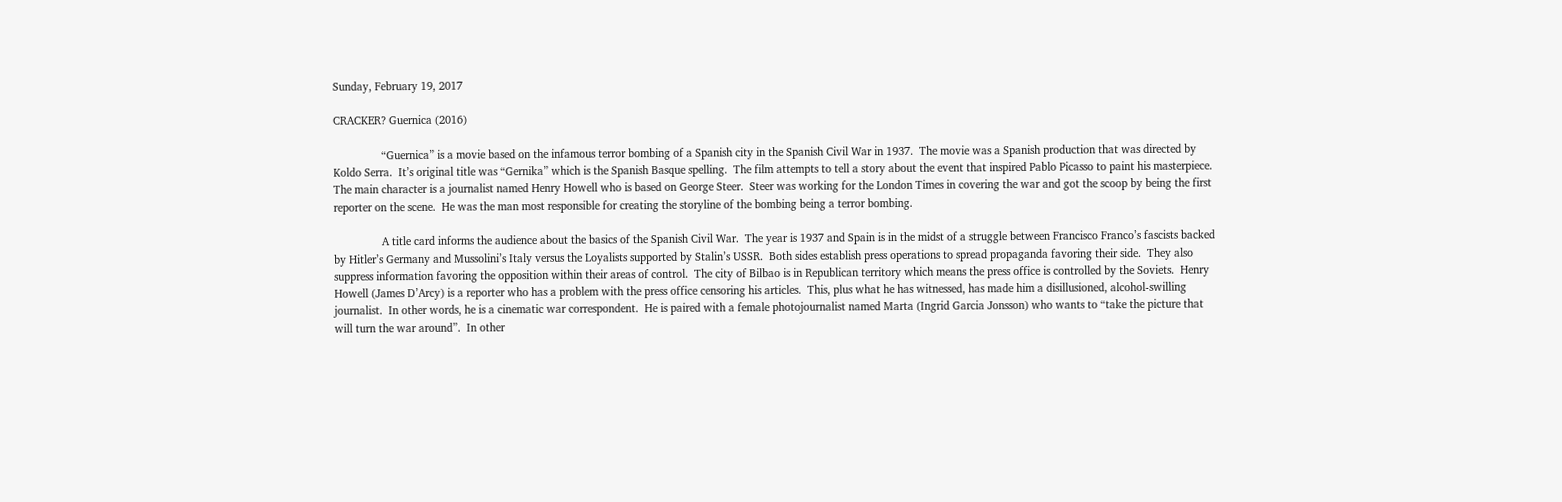Sunday, February 19, 2017

CRACKER? Guernica (2016)

                “Guernica” is a movie based on the infamous terror bombing of a Spanish city in the Spanish Civil War in 1937.  The movie was a Spanish production that was directed by Koldo Serra.  It’s original title was “Gernika” which is the Spanish Basque spelling.  The film attempts to tell a story about the event that inspired Pablo Picasso to paint his masterpiece.  The main character is a journalist named Henry Howell who is based on George Steer.  Steer was working for the London Times in covering the war and got the scoop by being the first reporter on the scene.  He was the man most responsible for creating the storyline of the bombing being a terror bombing.

                A title card informs the audience about the basics of the Spanish Civil War.  The year is 1937 and Spain is in the midst of a struggle between Francisco Franco’s fascists backed by Hitler’s Germany and Mussolini’s Italy versus the Loyalists supported by Stalin’s USSR.  Both sides establish press operations to spread propaganda favoring their side.  They also suppress information favoring the opposition within their areas of control.  The city of Bilbao is in Republican territory which means the press office is controlled by the Soviets.  Henry Howell (James D’Arcy) is a reporter who has a problem with the press office censoring his articles.  This, plus what he has witnessed, has made him a disillusioned, alcohol-swilling journalist.  In other words, he is a cinematic war correspondent.  He is paired with a female photojournalist named Marta (Ingrid Garcia Jonsson) who wants to “take the picture that will turn the war around”.  In other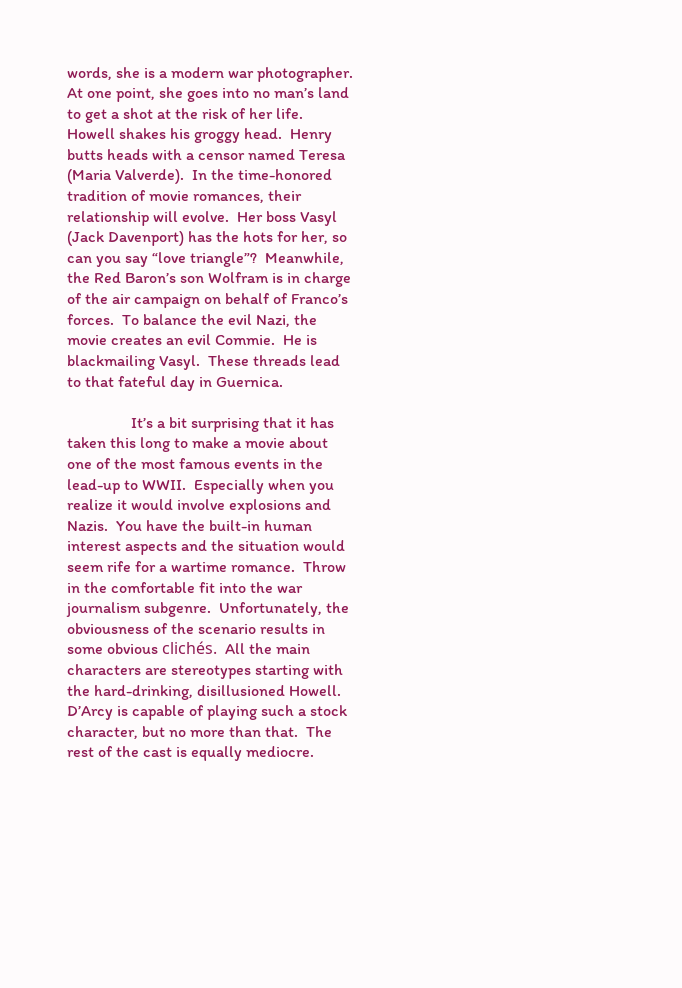words, she is a modern war photographer.  At one point, she goes into no man’s land to get a shot at the risk of her life.  Howell shakes his groggy head.  Henry butts heads with a censor named Teresa (Maria Valverde).  In the time-honored tradition of movie romances, their relationship will evolve.  Her boss Vasyl (Jack Davenport) has the hots for her, so can you say “love triangle”?  Meanwhile, the Red Baron’s son Wolfram is in charge of the air campaign on behalf of Franco’s forces.  To balance the evil Nazi, the movie creates an evil Commie.  He is blackmailing Vasyl.  These threads lead to that fateful day in Guernica.

                It’s a bit surprising that it has taken this long to make a movie about one of the most famous events in the lead-up to WWII.  Especially when you realize it would involve explosions and Nazis.  You have the built-in human interest aspects and the situation would seem rife for a wartime romance.  Throw in the comfortable fit into the war journalism subgenre.  Unfortunately, the obviousness of the scenario results in some obvious clichés.  All the main characters are stereotypes starting with the hard-drinking, disillusioned Howell.  D’Arcy is capable of playing such a stock character, but no more than that.  The rest of the cast is equally mediocre.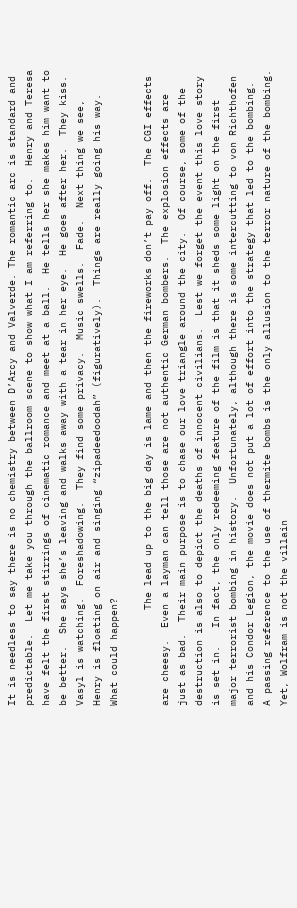It is needless to say there is no chemistry between D’Arcy and Valverde. The romantic arc is standard and predictable.  Let me take you through the ballroom scene to show what I am referring to.  Henry and Teresa have felt the first stirrings of cinematic romance and meet at a ball.  He tells her she makes him want to be better.  She says she’s leaving and walks away with a tear in her eye.  He goes after her.  They kiss.  Vasyl is watching.  Foreshadowing.  They find some privacy.  Music swells.  Fade.  Next thing we see, Henry is floating on air and singing “zipadeedoodah” (figuratively).  Things are really going his way.  What could happen?

                The lead up to the big day is lame and then the fireworks don’t pay off.  The CGI effects are cheesy.  Even a layman can tell those are not authentic German bombers.  The explosion effects are just as bad.  Their main purpose is to chase our love triangle around the city.  Of course, some of the destruction is also to depict the deaths of innocent civilians.  Lest we forget the event this love story is set in.   In fact, the only redeeming feature of the film is that it sheds some light on the first major terrorist bombing in history.  Unfortunately, although there is some intercutting to von Richthofen and his Condor Legion, the movie does not put a lot of effort into the strategy that led to the bombing.  A passing reference to the use of thermite bombs is the only allusion to the terror nature of the bombing.  Yet, Wolfram is not the villain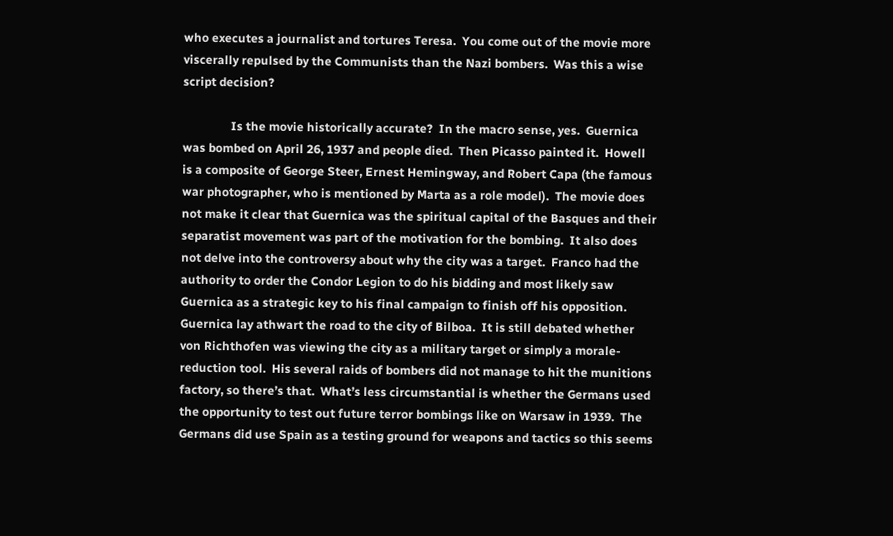who executes a journalist and tortures Teresa.  You come out of the movie more viscerally repulsed by the Communists than the Nazi bombers.  Was this a wise script decision?

                Is the movie historically accurate?  In the macro sense, yes.  Guernica was bombed on April 26, 1937 and people died.  Then Picasso painted it.  Howell is a composite of George Steer, Ernest Hemingway, and Robert Capa (the famous war photographer, who is mentioned by Marta as a role model).  The movie does not make it clear that Guernica was the spiritual capital of the Basques and their separatist movement was part of the motivation for the bombing.  It also does not delve into the controversy about why the city was a target.  Franco had the authority to order the Condor Legion to do his bidding and most likely saw Guernica as a strategic key to his final campaign to finish off his opposition.  Guernica lay athwart the road to the city of Bilboa.  It is still debated whether von Richthofen was viewing the city as a military target or simply a morale-reduction tool.  His several raids of bombers did not manage to hit the munitions factory, so there’s that.  What’s less circumstantial is whether the Germans used the opportunity to test out future terror bombings like on Warsaw in 1939.  The Germans did use Spain as a testing ground for weapons and tactics so this seems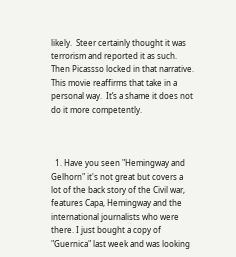likely.  Steer certainly thought it was terrorism and reported it as such.  Then Picassso locked in that narrative.  This movie reaffirms that take in a personal way.  It’s a shame it does not do it more competently.



  1. Have you seen "Hemingway and Gelhorn" it's not great but covers a lot of the back story of the Civil war, features Capa, Hemingway and the international journalists who were there. I just bought a copy of "Guernica" last week and was looking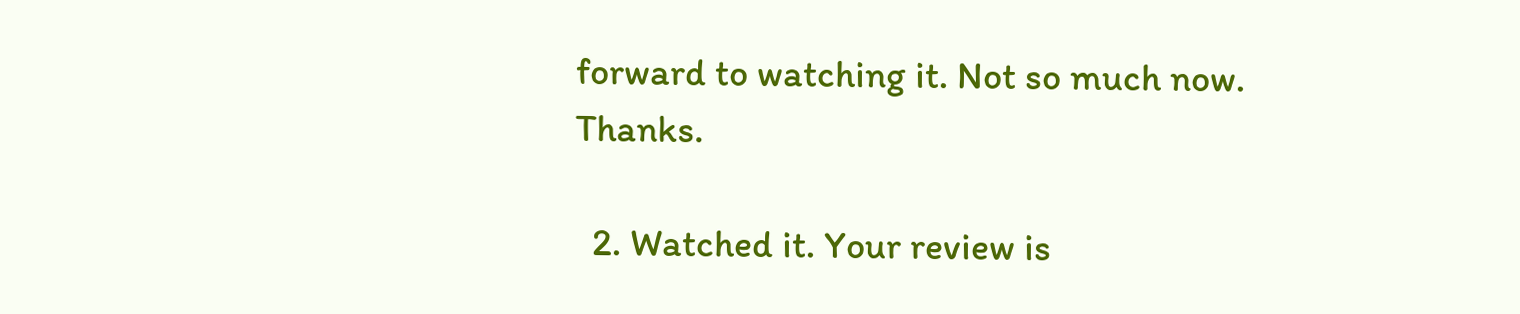forward to watching it. Not so much now. Thanks.

  2. Watched it. Your review is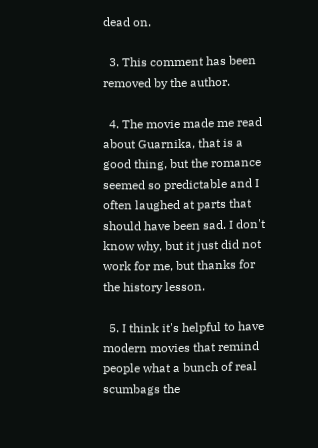dead on.

  3. This comment has been removed by the author.

  4. The movie made me read about Guarnika, that is a good thing, but the romance seemed so predictable and I often laughed at parts that should have been sad. I don't know why, but it just did not work for me, but thanks for the history lesson.

  5. I think it's helpful to have modern movies that remind people what a bunch of real scumbags the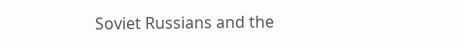Soviet Russians and the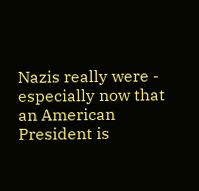Nazis really were - especially now that an American President is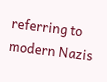referring to modern Nazis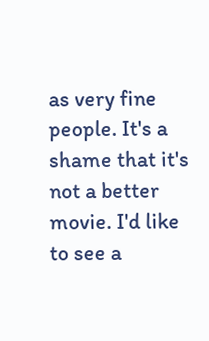as very fine people. It's a shame that it's not a better movie. I'd like to see a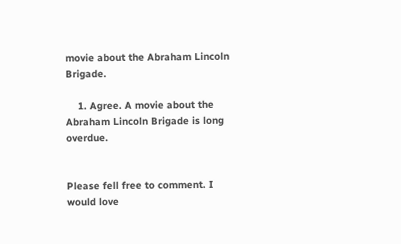movie about the Abraham Lincoln Brigade.

    1. Agree. A movie about the Abraham Lincoln Brigade is long overdue.


Please fell free to comment. I would love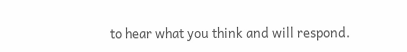to hear what you think and will respond.